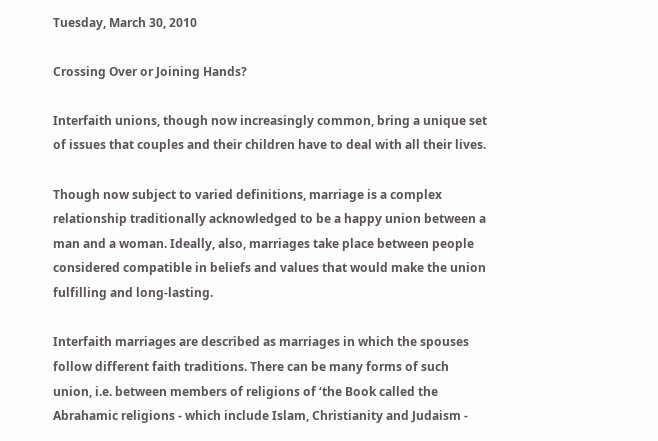Tuesday, March 30, 2010

Crossing Over or Joining Hands?

Interfaith unions, though now increasingly common, bring a unique set of issues that couples and their children have to deal with all their lives.

Though now subject to varied definitions, marriage is a complex relationship traditionally acknowledged to be a happy union between a man and a woman. Ideally, also, marriages take place between people considered compatible in beliefs and values that would make the union fulfilling and long-lasting.

Interfaith marriages are described as marriages in which the spouses follow different faith traditions. There can be many forms of such union, i.e. between members of religions of ‘the Book called the Abrahamic religions - which include Islam, Christianity and Judaism -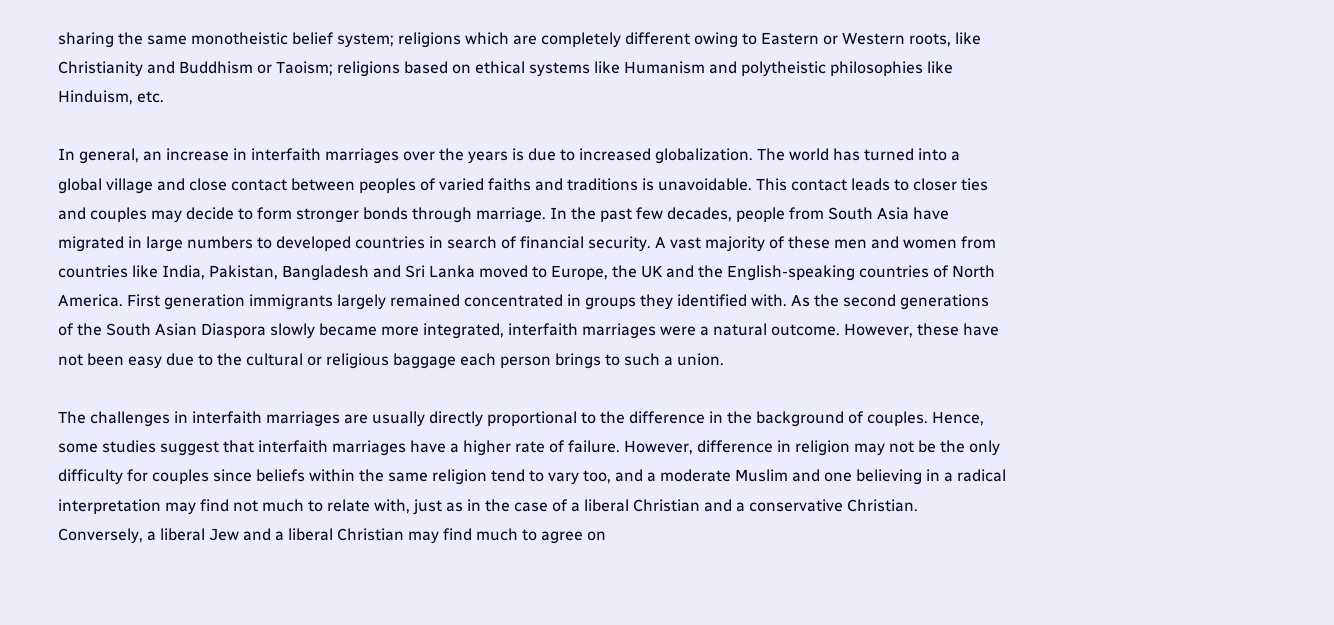sharing the same monotheistic belief system; religions which are completely different owing to Eastern or Western roots, like Christianity and Buddhism or Taoism; religions based on ethical systems like Humanism and polytheistic philosophies like Hinduism, etc.

In general, an increase in interfaith marriages over the years is due to increased globalization. The world has turned into a global village and close contact between peoples of varied faiths and traditions is unavoidable. This contact leads to closer ties and couples may decide to form stronger bonds through marriage. In the past few decades, people from South Asia have migrated in large numbers to developed countries in search of financial security. A vast majority of these men and women from countries like India, Pakistan, Bangladesh and Sri Lanka moved to Europe, the UK and the English-speaking countries of North America. First generation immigrants largely remained concentrated in groups they identified with. As the second generations of the South Asian Diaspora slowly became more integrated, interfaith marriages were a natural outcome. However, these have not been easy due to the cultural or religious baggage each person brings to such a union.

The challenges in interfaith marriages are usually directly proportional to the difference in the background of couples. Hence, some studies suggest that interfaith marriages have a higher rate of failure. However, difference in religion may not be the only difficulty for couples since beliefs within the same religion tend to vary too, and a moderate Muslim and one believing in a radical interpretation may find not much to relate with, just as in the case of a liberal Christian and a conservative Christian. Conversely, a liberal Jew and a liberal Christian may find much to agree on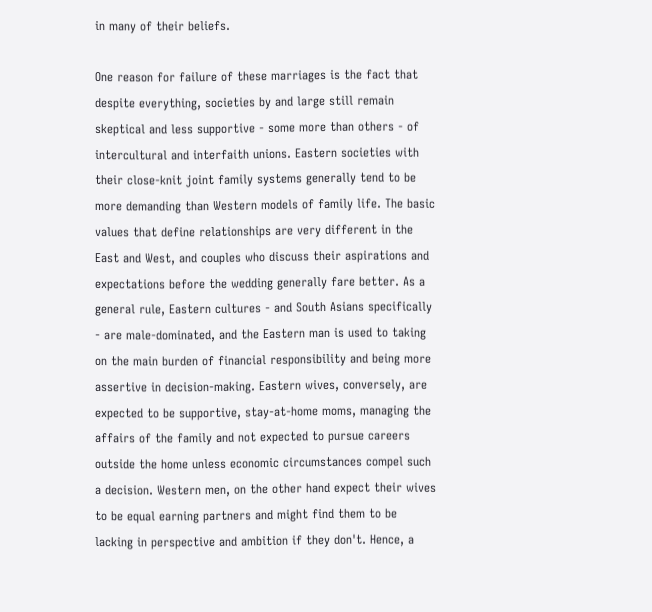in many of their beliefs.

One reason for failure of these marriages is the fact that despite everything, societies by and large still remain skeptical and less supportive - some more than others - of intercultural and interfaith unions. Eastern societies with their close-knit joint family systems generally tend to be more demanding than Western models of family life. The basic values that define relationships are very different in the East and West, and couples who discuss their aspirations and expectations before the wedding generally fare better. As a general rule, Eastern cultures - and South Asians specifically - are male-dominated, and the Eastern man is used to taking on the main burden of financial responsibility and being more assertive in decision-making. Eastern wives, conversely, are expected to be supportive, stay-at-home moms, managing the affairs of the family and not expected to pursue careers outside the home unless economic circumstances compel such a decision. Western men, on the other hand expect their wives to be equal earning partners and might find them to be lacking in perspective and ambition if they don't. Hence, a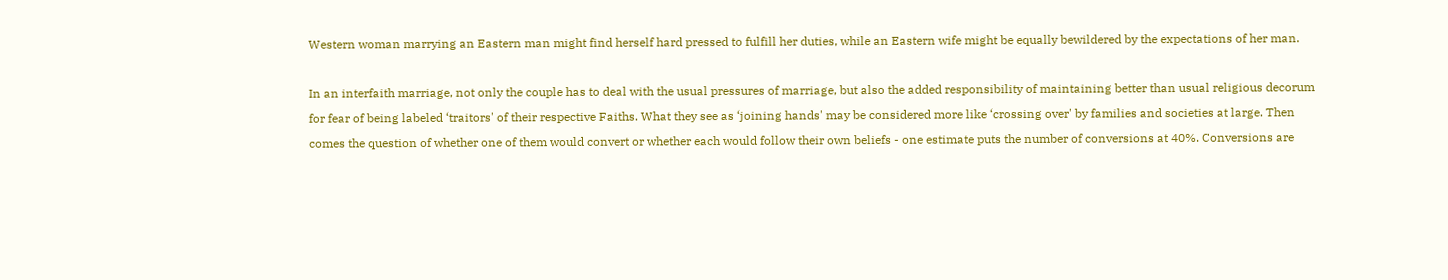Western woman marrying an Eastern man might find herself hard pressed to fulfill her duties, while an Eastern wife might be equally bewildered by the expectations of her man.

In an interfaith marriage, not only the couple has to deal with the usual pressures of marriage, but also the added responsibility of maintaining better than usual religious decorum for fear of being labeled ‘traitors' of their respective Faiths. What they see as ‘joining hands' may be considered more like ‘crossing over' by families and societies at large. Then comes the question of whether one of them would convert or whether each would follow their own beliefs - one estimate puts the number of conversions at 40%. Conversions are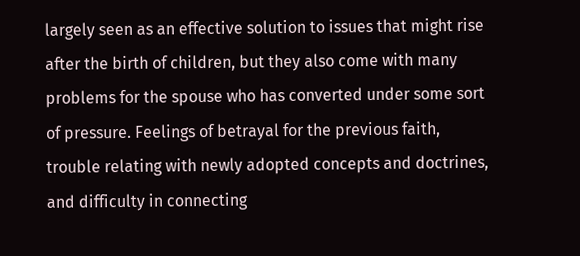largely seen as an effective solution to issues that might rise after the birth of children, but they also come with many problems for the spouse who has converted under some sort of pressure. Feelings of betrayal for the previous faith, trouble relating with newly adopted concepts and doctrines, and difficulty in connecting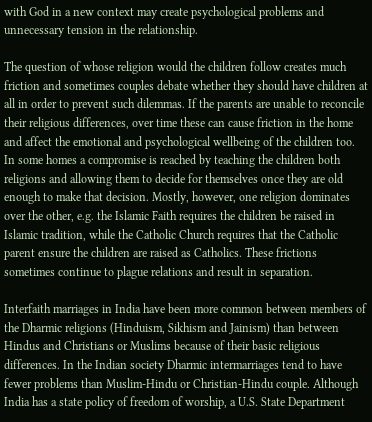with God in a new context may create psychological problems and unnecessary tension in the relationship.

The question of whose religion would the children follow creates much friction and sometimes couples debate whether they should have children at all in order to prevent such dilemmas. If the parents are unable to reconcile their religious differences, over time these can cause friction in the home and affect the emotional and psychological wellbeing of the children too. In some homes a compromise is reached by teaching the children both religions and allowing them to decide for themselves once they are old enough to make that decision. Mostly, however, one religion dominates over the other, e.g. the Islamic Faith requires the children be raised in Islamic tradition, while the Catholic Church requires that the Catholic parent ensure the children are raised as Catholics. These frictions sometimes continue to plague relations and result in separation.

Interfaith marriages in India have been more common between members of the Dharmic religions (Hinduism, Sikhism and Jainism) than between Hindus and Christians or Muslims because of their basic religious differences. In the Indian society Dharmic intermarriages tend to have fewer problems than Muslim-Hindu or Christian-Hindu couple. Although India has a state policy of freedom of worship, a U.S. State Department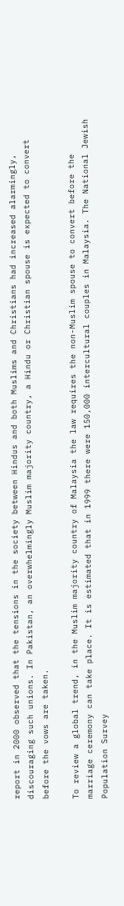report in 2000 observed that the tensions in the society between Hindus and both Muslims and Christians had increased alarmingly, discouraging such unions. In Pakistan, an overwhelmingly Muslim majority country, a Hindu or Christian spouse is expected to convert before the vows are taken.

To review a global trend, in the Muslim majority country of Malaysia the law requires the non-Muslim spouse to convert before the marriage ceremony can take place. It is estimated that in 1999 there were 150,000 intercultural couples in Malaysia. The National Jewish Population Survey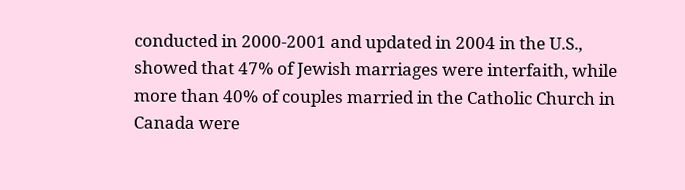conducted in 2000-2001 and updated in 2004 in the U.S., showed that 47% of Jewish marriages were interfaith, while more than 40% of couples married in the Catholic Church in Canada were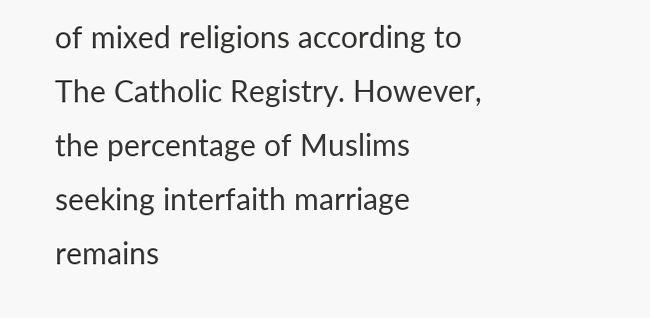of mixed religions according to The Catholic Registry. However, the percentage of Muslims seeking interfaith marriage remains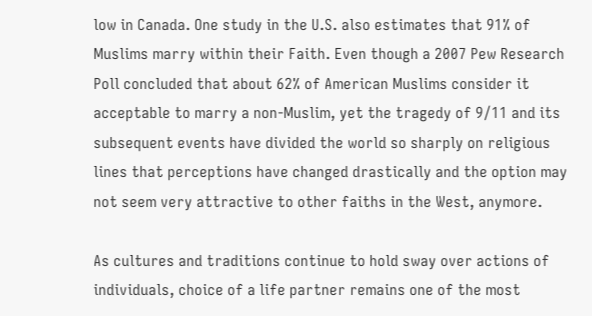low in Canada. One study in the U.S. also estimates that 91% of Muslims marry within their Faith. Even though a 2007 Pew Research Poll concluded that about 62% of American Muslims consider it acceptable to marry a non-Muslim, yet the tragedy of 9/11 and its subsequent events have divided the world so sharply on religious lines that perceptions have changed drastically and the option may not seem very attractive to other faiths in the West, anymore.

As cultures and traditions continue to hold sway over actions of individuals, choice of a life partner remains one of the most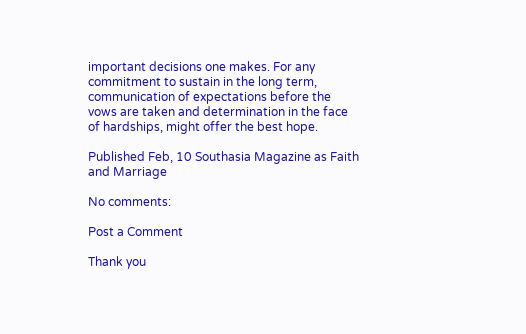important decisions one makes. For any commitment to sustain in the long term, communication of expectations before the vows are taken and determination in the face of hardships, might offer the best hope.

Published Feb, 10 Southasia Magazine as Faith and Marriage

No comments:

Post a Comment

Thank you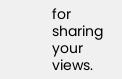for sharing your views.